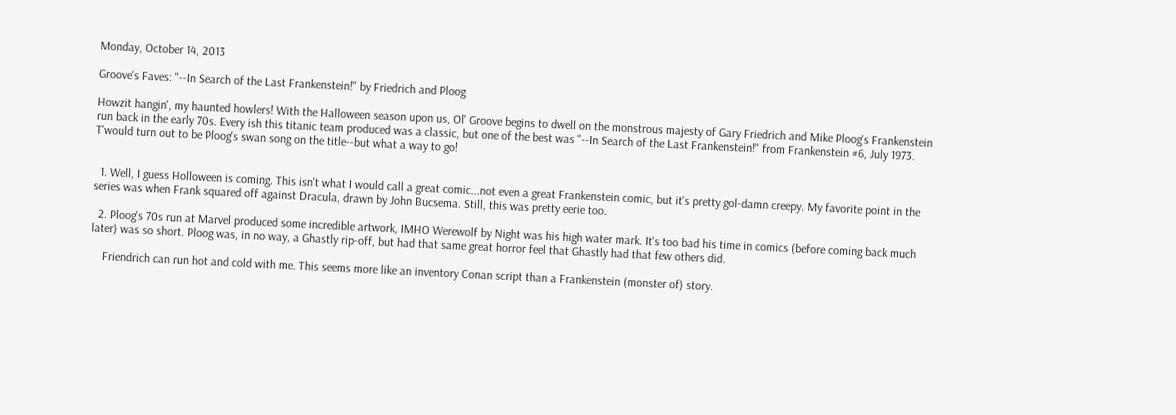Monday, October 14, 2013

Groove's Faves: "--In Search of the Last Frankenstein!" by Friedrich and Ploog

Howzit hangin', my haunted howlers! With the Halloween season upon us, Ol' Groove begins to dwell on the monstrous majesty of Gary Friedrich and Mike Ploog's Frankenstein run back in the early 70s. Every ish this titanic team produced was a classic, but one of the best was "--In Search of the Last Frankenstein!" from Frankenstein #6, July 1973. T'would turn out to be Ploog's swan song on the title--but what a way to go!


  1. Well, I guess Holloween is coming. This isn't what I would call a great comic...not even a great Frankenstein comic, but it's pretty gol-damn creepy. My favorite point in the series was when Frank squared off against Dracula, drawn by John Bucsema. Still, this was pretty eerie too.

  2. Ploog's 70s run at Marvel produced some incredible artwork, IMHO Werewolf by Night was his high water mark. It's too bad his time in comics (before coming back much later) was so short. Ploog was, in no way, a Ghastly rip-off, but had that same great horror feel that Ghastly had that few others did.

    Friendrich can run hot and cold with me. This seems more like an inventory Conan script than a Frankenstein (monster of) story.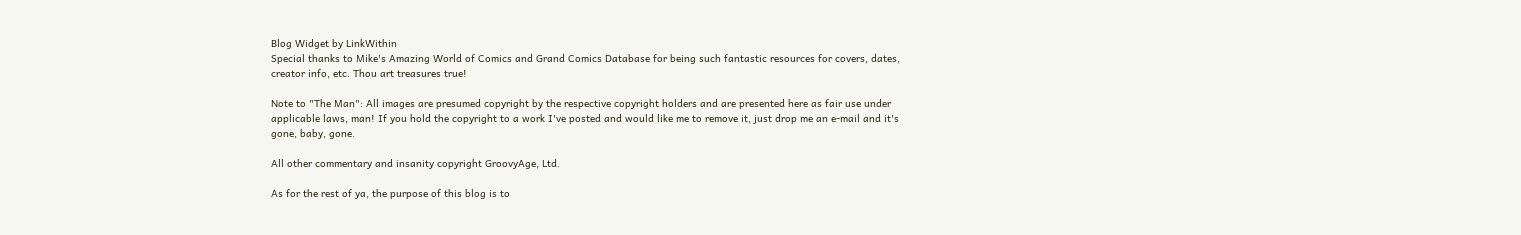Blog Widget by LinkWithin
Special thanks to Mike's Amazing World of Comics and Grand Comics Database for being such fantastic resources for covers, dates, creator info, etc. Thou art treasures true!

Note to "The Man": All images are presumed copyright by the respective copyright holders and are presented here as fair use under applicable laws, man! If you hold the copyright to a work I've posted and would like me to remove it, just drop me an e-mail and it's gone, baby, gone.

All other commentary and insanity copyright GroovyAge, Ltd.

As for the rest of ya, the purpose of this blog is to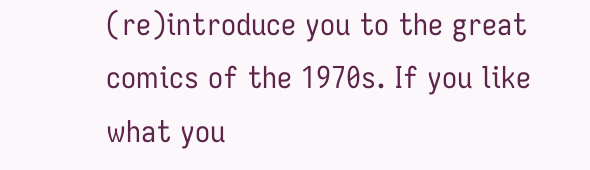(re)introduce you to the great comics of the 1970s. If you like what you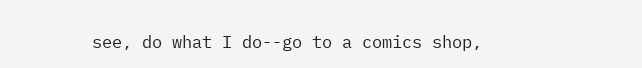see, do what I do--go to a comics shop,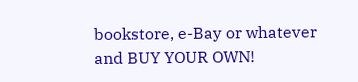bookstore, e-Bay or whatever and BUY YOUR OWN!